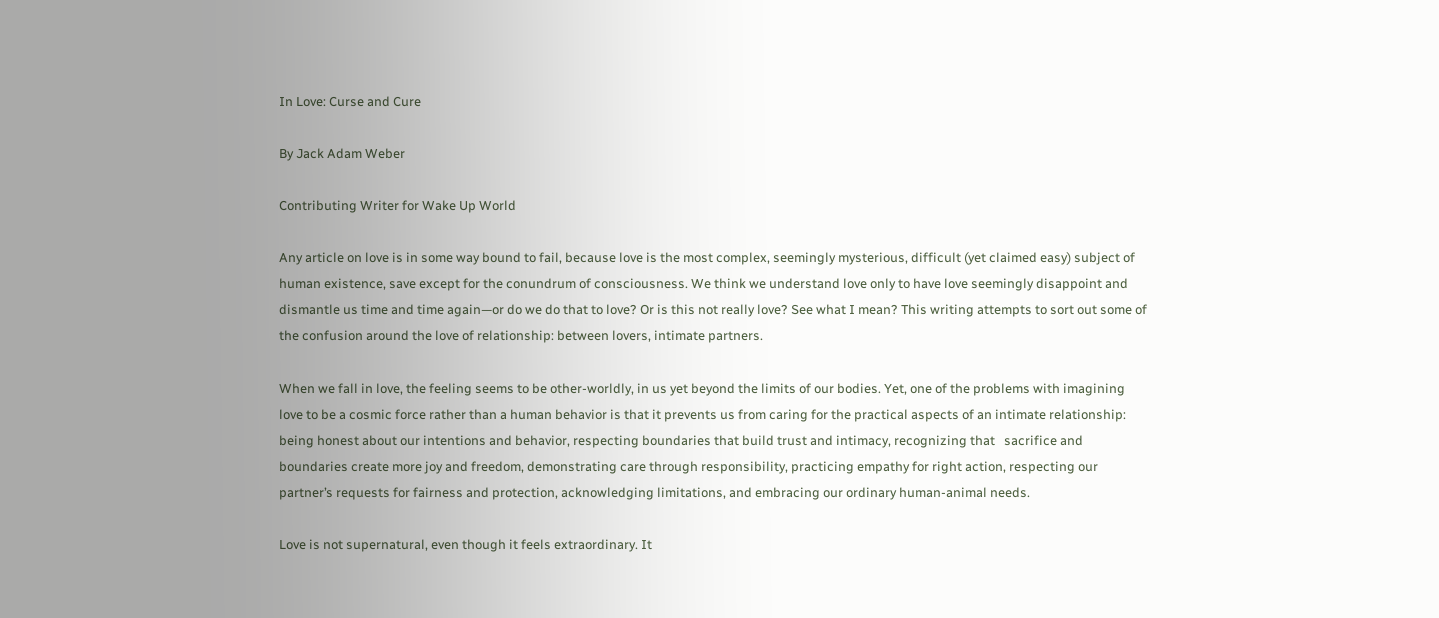In Love: Curse and Cure

By Jack Adam Weber

Contributing Writer for Wake Up World

Any article on love is in some way bound to fail, because love is the most complex, seemingly mysterious, difficult (yet claimed easy) subject of human existence, save except for the conundrum of consciousness. We think we understand love only to have love seemingly disappoint and dismantle us time and time again—or do we do that to love? Or is this not really love? See what I mean? This writing attempts to sort out some of the confusion around the love of relationship: between lovers, intimate partners.

When we fall in love, the feeling seems to be other-worldly, in us yet beyond the limits of our bodies. Yet, one of the problems with imagining love to be a cosmic force rather than a human behavior is that it prevents us from caring for the practical aspects of an intimate relationship: being honest about our intentions and behavior, respecting boundaries that build trust and intimacy, recognizing that   sacrifice and boundaries create more joy and freedom, demonstrating care through responsibility, practicing empathy for right action, respecting our partner’s requests for fairness and protection, acknowledging limitations, and embracing our ordinary human-animal needs.

Love is not supernatural, even though it feels extraordinary. It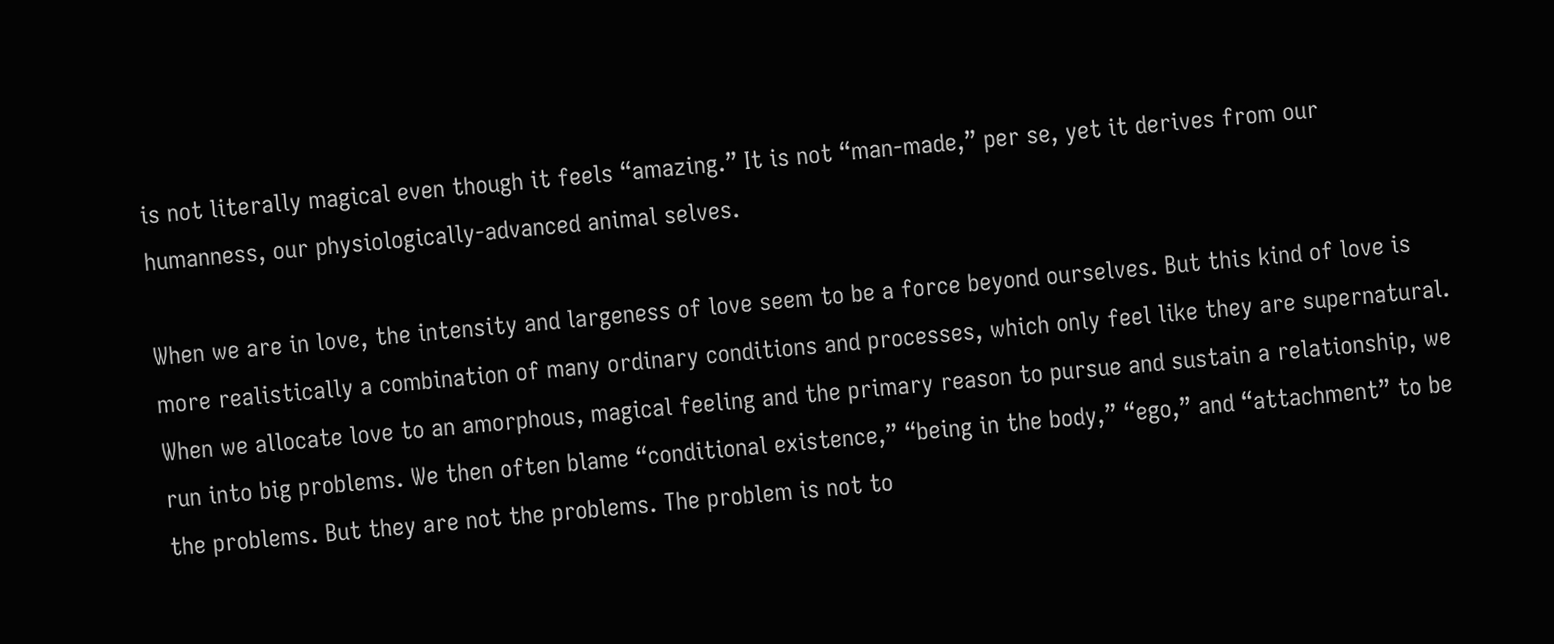is not literally magical even though it feels “amazing.” It is not “man-made,” per se, yet it derives from our humanness, our physiologically-advanced animal selves.

When we are in love, the intensity and largeness of love seem to be a force beyond ourselves. But this kind of love is more realistically a combination of many ordinary conditions and processes, which only feel like they are supernatural. When we allocate love to an amorphous, magical feeling and the primary reason to pursue and sustain a relationship, we run into big problems. We then often blame “conditional existence,” “being in the body,” “ego,” and “attachment” to be the problems. But they are not the problems. The problem is not to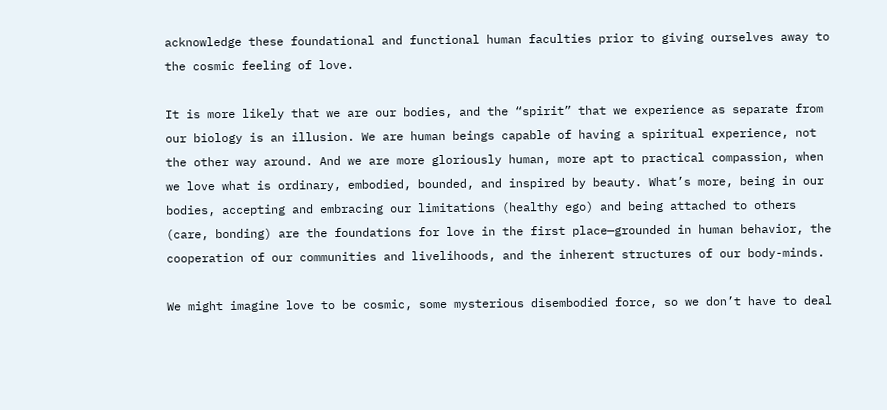acknowledge these foundational and functional human faculties prior to giving ourselves away to the cosmic feeling of love.

It is more likely that we are our bodies, and the “spirit” that we experience as separate from our biology is an illusion. We are human beings capable of having a spiritual experience, not the other way around. And we are more gloriously human, more apt to practical compassion, when we love what is ordinary, embodied, bounded, and inspired by beauty. What’s more, being in our bodies, accepting and embracing our limitations (healthy ego) and being attached to others (care, bonding) are the foundations for love in the first place—grounded in human behavior, the cooperation of our communities and livelihoods, and the inherent structures of our body-minds.

We might imagine love to be cosmic, some mysterious disembodied force, so we don’t have to deal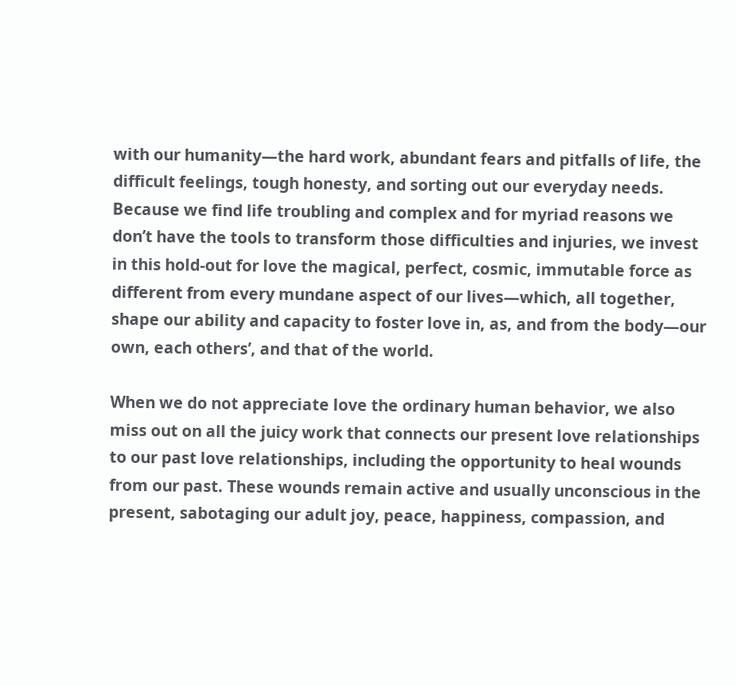with our humanity—the hard work, abundant fears and pitfalls of life, the difficult feelings, tough honesty, and sorting out our everyday needs. Because we find life troubling and complex and for myriad reasons we don’t have the tools to transform those difficulties and injuries, we invest in this hold-out for love the magical, perfect, cosmic, immutable force as different from every mundane aspect of our lives—which, all together, shape our ability and capacity to foster love in, as, and from the body—our own, each others’, and that of the world.

When we do not appreciate love the ordinary human behavior, we also miss out on all the juicy work that connects our present love relationships to our past love relationships, including the opportunity to heal wounds from our past. These wounds remain active and usually unconscious in the present, sabotaging our adult joy, peace, happiness, compassion, and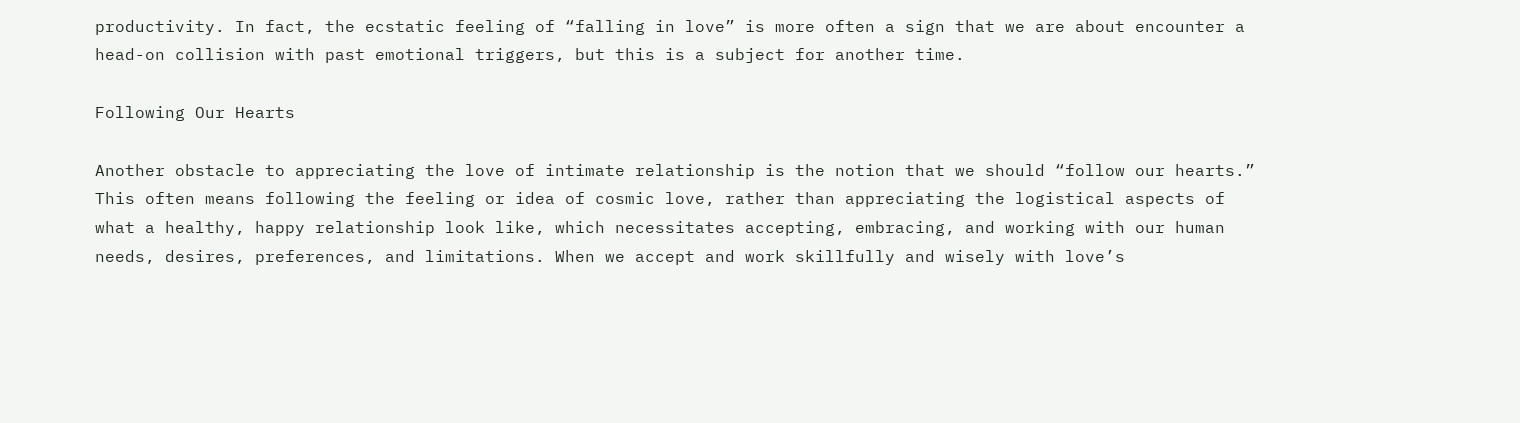productivity. In fact, the ecstatic feeling of “falling in love” is more often a sign that we are about encounter a head-on collision with past emotional triggers, but this is a subject for another time.

Following Our Hearts

Another obstacle to appreciating the love of intimate relationship is the notion that we should “follow our hearts.” This often means following the feeling or idea of cosmic love, rather than appreciating the logistical aspects of what a healthy, happy relationship look like, which necessitates accepting, embracing, and working with our human needs, desires, preferences, and limitations. When we accept and work skillfully and wisely with love’s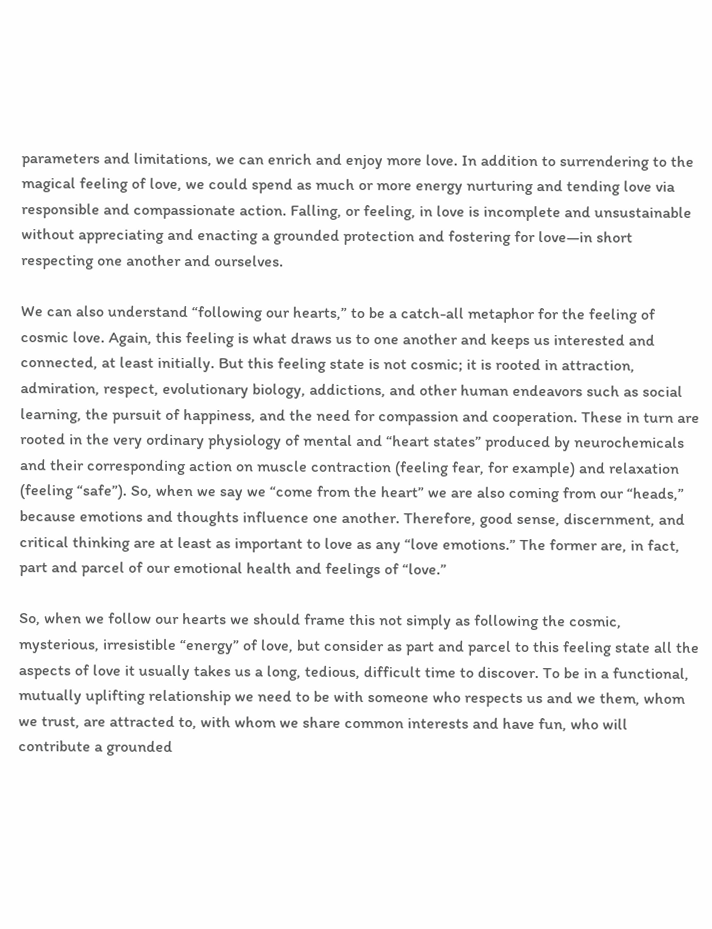parameters and limitations, we can enrich and enjoy more love. In addition to surrendering to the magical feeling of love, we could spend as much or more energy nurturing and tending love via responsible and compassionate action. Falling, or feeling, in love is incomplete and unsustainable without appreciating and enacting a grounded protection and fostering for love—in short respecting one another and ourselves.

We can also understand “following our hearts,” to be a catch-all metaphor for the feeling of cosmic love. Again, this feeling is what draws us to one another and keeps us interested and connected, at least initially. But this feeling state is not cosmic; it is rooted in attraction, admiration, respect, evolutionary biology, addictions, and other human endeavors such as social learning, the pursuit of happiness, and the need for compassion and cooperation. These in turn are rooted in the very ordinary physiology of mental and “heart states” produced by neurochemicals and their corresponding action on muscle contraction (feeling fear, for example) and relaxation (feeling “safe”). So, when we say we “come from the heart” we are also coming from our “heads,” because emotions and thoughts influence one another. Therefore, good sense, discernment, and critical thinking are at least as important to love as any “love emotions.” The former are, in fact, part and parcel of our emotional health and feelings of “love.”

So, when we follow our hearts we should frame this not simply as following the cosmic, mysterious, irresistible “energy” of love, but consider as part and parcel to this feeling state all the aspects of love it usually takes us a long, tedious, difficult time to discover. To be in a functional, mutually uplifting relationship we need to be with someone who respects us and we them, whom we trust, are attracted to, with whom we share common interests and have fun, who will contribute a grounded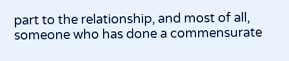part to the relationship, and most of all, someone who has done a commensurate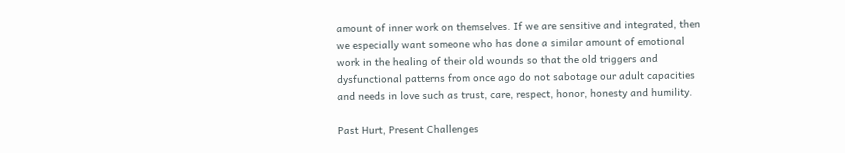amount of inner work on themselves. If we are sensitive and integrated, then we especially want someone who has done a similar amount of emotional work in the healing of their old wounds so that the old triggers and dysfunctional patterns from once ago do not sabotage our adult capacities and needs in love such as trust, care, respect, honor, honesty and humility.

Past Hurt, Present Challenges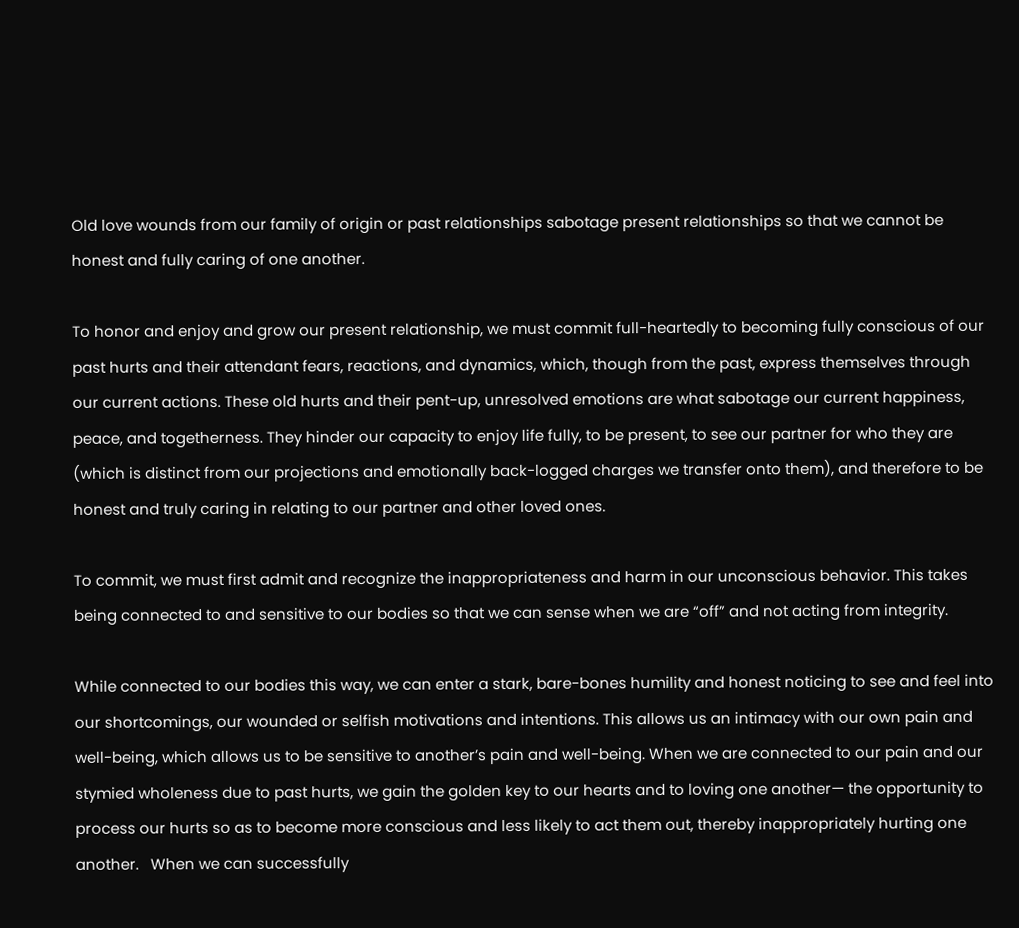Old love wounds from our family of origin or past relationships sabotage present relationships so that we cannot be honest and fully caring of one another.

To honor and enjoy and grow our present relationship, we must commit full-heartedly to becoming fully conscious of our past hurts and their attendant fears, reactions, and dynamics, which, though from the past, express themselves through our current actions. These old hurts and their pent-up, unresolved emotions are what sabotage our current happiness, peace, and togetherness. They hinder our capacity to enjoy life fully, to be present, to see our partner for who they are (which is distinct from our projections and emotionally back-logged charges we transfer onto them), and therefore to be honest and truly caring in relating to our partner and other loved ones.

To commit, we must first admit and recognize the inappropriateness and harm in our unconscious behavior. This takes being connected to and sensitive to our bodies so that we can sense when we are “off” and not acting from integrity.

While connected to our bodies this way, we can enter a stark, bare-bones humility and honest noticing to see and feel into our shortcomings, our wounded or selfish motivations and intentions. This allows us an intimacy with our own pain and well-being, which allows us to be sensitive to another’s pain and well-being. When we are connected to our pain and our stymied wholeness due to past hurts, we gain the golden key to our hearts and to loving one another— the opportunity to process our hurts so as to become more conscious and less likely to act them out, thereby inappropriately hurting one another.   When we can successfully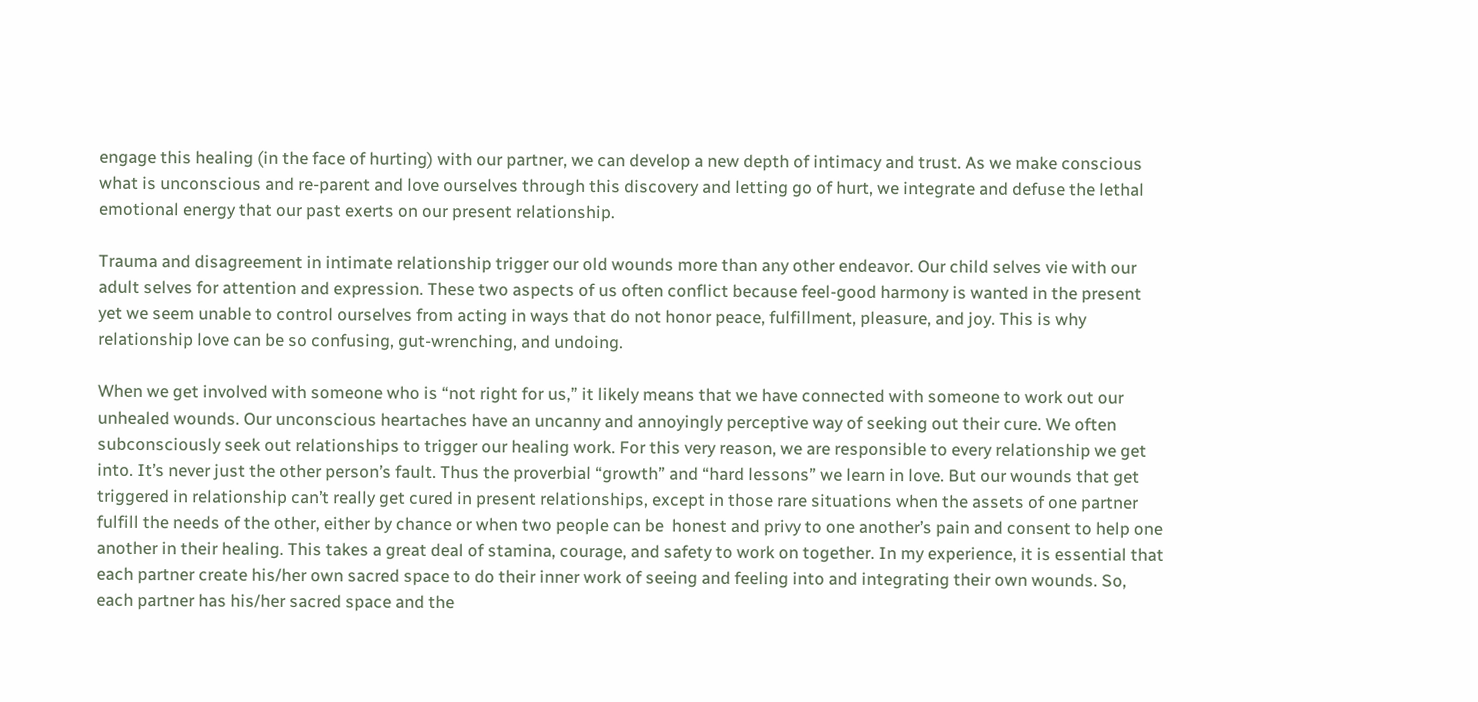engage this healing (in the face of hurting) with our partner, we can develop a new depth of intimacy and trust. As we make conscious what is unconscious and re-parent and love ourselves through this discovery and letting go of hurt, we integrate and defuse the lethal emotional energy that our past exerts on our present relationship.

Trauma and disagreement in intimate relationship trigger our old wounds more than any other endeavor. Our child selves vie with our adult selves for attention and expression. These two aspects of us often conflict because feel-good harmony is wanted in the present yet we seem unable to control ourselves from acting in ways that do not honor peace, fulfillment, pleasure, and joy. This is why relationship love can be so confusing, gut-wrenching, and undoing.

When we get involved with someone who is “not right for us,” it likely means that we have connected with someone to work out our unhealed wounds. Our unconscious heartaches have an uncanny and annoyingly perceptive way of seeking out their cure. We often subconsciously seek out relationships to trigger our healing work. For this very reason, we are responsible to every relationship we get into. It’s never just the other person’s fault. Thus the proverbial “growth” and “hard lessons” we learn in love. But our wounds that get triggered in relationship can’t really get cured in present relationships, except in those rare situations when the assets of one partner fulfill the needs of the other, either by chance or when two people can be  honest and privy to one another’s pain and consent to help one another in their healing. This takes a great deal of stamina, courage, and safety to work on together. In my experience, it is essential that each partner create his/her own sacred space to do their inner work of seeing and feeling into and integrating their own wounds. So, each partner has his/her sacred space and the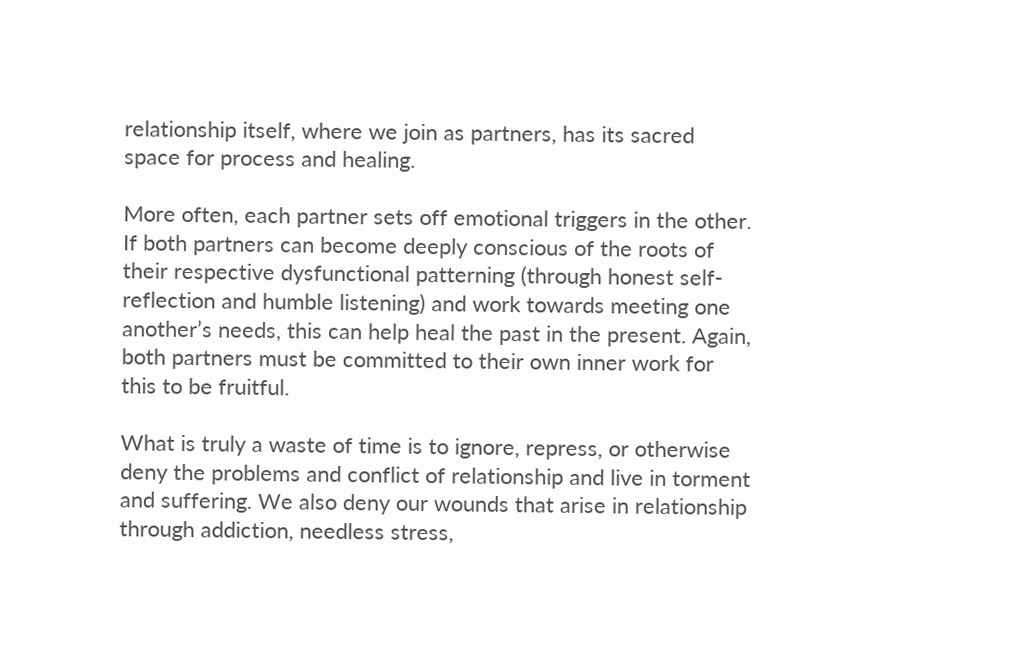relationship itself, where we join as partners, has its sacred space for process and healing.

More often, each partner sets off emotional triggers in the other. If both partners can become deeply conscious of the roots of their respective dysfunctional patterning (through honest self-reflection and humble listening) and work towards meeting one another’s needs, this can help heal the past in the present. Again, both partners must be committed to their own inner work for this to be fruitful.

What is truly a waste of time is to ignore, repress, or otherwise deny the problems and conflict of relationship and live in torment and suffering. We also deny our wounds that arise in relationship through addiction, needless stress,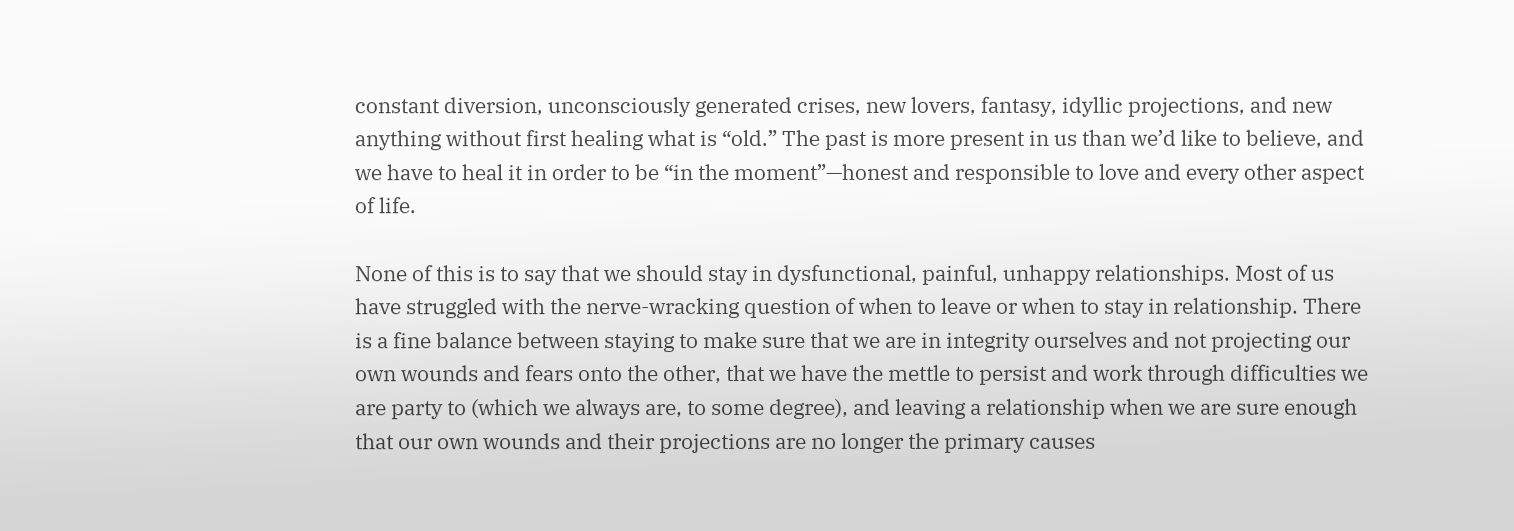constant diversion, unconsciously generated crises, new lovers, fantasy, idyllic projections, and new anything without first healing what is “old.” The past is more present in us than we’d like to believe, and we have to heal it in order to be “in the moment”—honest and responsible to love and every other aspect of life.

None of this is to say that we should stay in dysfunctional, painful, unhappy relationships. Most of us have struggled with the nerve-wracking question of when to leave or when to stay in relationship. There is a fine balance between staying to make sure that we are in integrity ourselves and not projecting our own wounds and fears onto the other, that we have the mettle to persist and work through difficulties we are party to (which we always are, to some degree), and leaving a relationship when we are sure enough that our own wounds and their projections are no longer the primary causes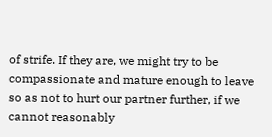of strife. If they are, we might try to be compassionate and mature enough to leave so as not to hurt our partner further, if we cannot reasonably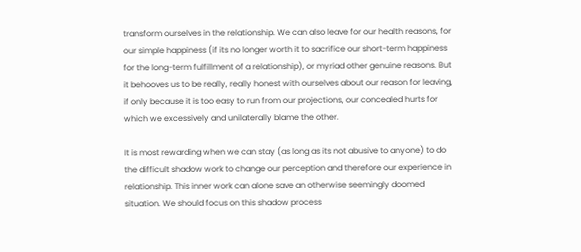transform ourselves in the relationship. We can also leave for our health reasons, for our simple happiness (if its no longer worth it to sacrifice our short-term happiness for the long-term fulfillment of a relationship), or myriad other genuine reasons. But it behooves us to be really, really honest with ourselves about our reason for leaving, if only because it is too easy to run from our projections, our concealed hurts for which we excessively and unilaterally blame the other.

It is most rewarding when we can stay (as long as its not abusive to anyone) to do the difficult shadow work to change our perception and therefore our experience in relationship. This inner work can alone save an otherwise seemingly doomed situation. We should focus on this shadow process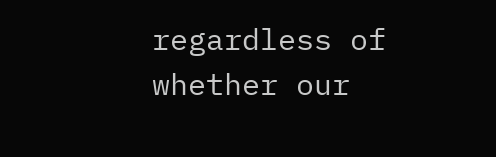regardless of whether our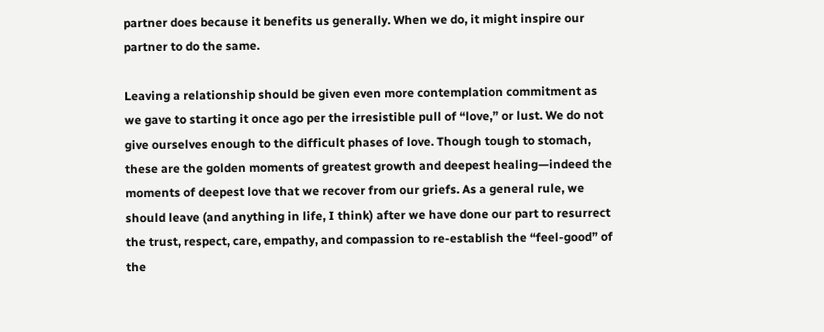partner does because it benefits us generally. When we do, it might inspire our partner to do the same.

Leaving a relationship should be given even more contemplation commitment as we gave to starting it once ago per the irresistible pull of “love,” or lust. We do not give ourselves enough to the difficult phases of love. Though tough to stomach, these are the golden moments of greatest growth and deepest healing—indeed the moments of deepest love that we recover from our griefs. As a general rule, we should leave (and anything in life, I think) after we have done our part to resurrect the trust, respect, care, empathy, and compassion to re-establish the “feel-good” of the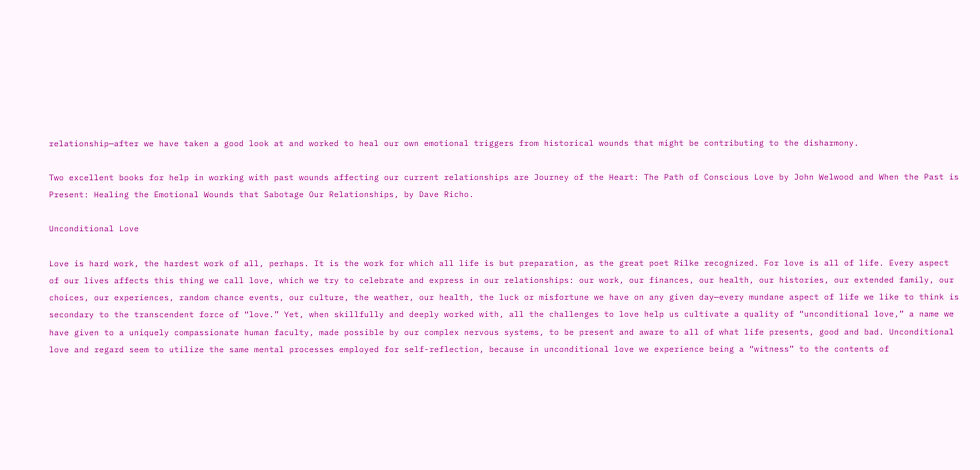relationship—after we have taken a good look at and worked to heal our own emotional triggers from historical wounds that might be contributing to the disharmony.

Two excellent books for help in working with past wounds affecting our current relationships are Journey of the Heart: The Path of Conscious Love by John Welwood and When the Past is Present: Healing the Emotional Wounds that Sabotage Our Relationships, by Dave Richo.

Unconditional Love

Love is hard work, the hardest work of all, perhaps. It is the work for which all life is but preparation, as the great poet Rilke recognized. For love is all of life. Every aspect of our lives affects this thing we call love, which we try to celebrate and express in our relationships: our work, our finances, our health, our histories, our extended family, our choices, our experiences, random chance events, our culture, the weather, our health, the luck or misfortune we have on any given day—every mundane aspect of life we like to think is secondary to the transcendent force of “love.” Yet, when skillfully and deeply worked with, all the challenges to love help us cultivate a quality of “unconditional love,” a name we have given to a uniquely compassionate human faculty, made possible by our complex nervous systems, to be present and aware to all of what life presents, good and bad. Unconditional love and regard seem to utilize the same mental processes employed for self-reflection, because in unconditional love we experience being a “witness” to the contents of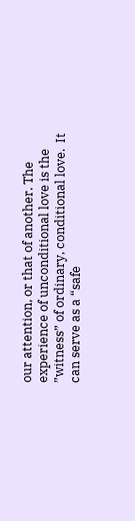our attention, or that of another. The experience of unconditional love is the ”witness” of ordinary, conditional love.  It can serve as a “safe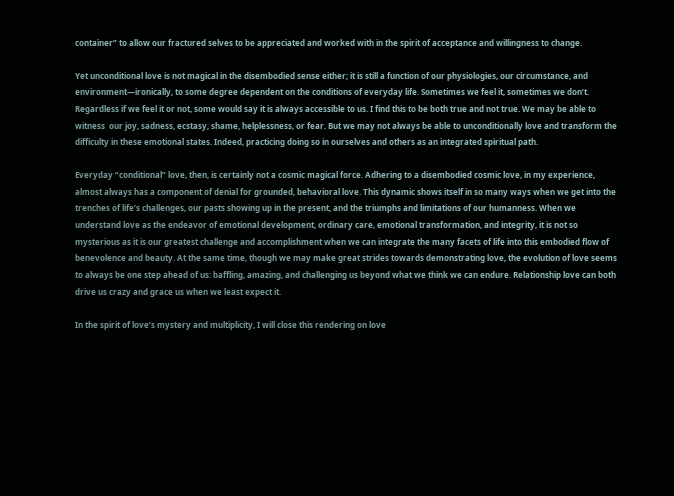container” to allow our fractured selves to be appreciated and worked with in the spirit of acceptance and willingness to change.

Yet unconditional love is not magical in the disembodied sense either; it is still a function of our physiologies, our circumstance, and environment—ironically, to some degree dependent on the conditions of everyday life. Sometimes we feel it, sometimes we don’t. Regardless if we feel it or not, some would say it is always accessible to us. I find this to be both true and not true. We may be able to witness  our joy, sadness, ecstasy, shame, helplessness, or fear. But we may not always be able to unconditionally love and transform the difficulty in these emotional states. Indeed, practicing doing so in ourselves and others as an integrated spiritual path.

Everyday “conditional” love, then, is certainly not a cosmic magical force. Adhering to a disembodied cosmic love, in my experience, almost always has a component of denial for grounded, behavioral love. This dynamic shows itself in so many ways when we get into the trenches of life’s challenges, our pasts showing up in the present, and the triumphs and limitations of our humanness. When we understand love as the endeavor of emotional development, ordinary care, emotional transformation, and integrity, it is not so mysterious as it is our greatest challenge and accomplishment when we can integrate the many facets of life into this embodied flow of benevolence and beauty. At the same time, though we may make great strides towards demonstrating love, the evolution of love seems to always be one step ahead of us: baffling, amazing, and challenging us beyond what we think we can endure. Relationship love can both drive us crazy and grace us when we least expect it.

In the spirit of love’s mystery and multiplicity, I will close this rendering on love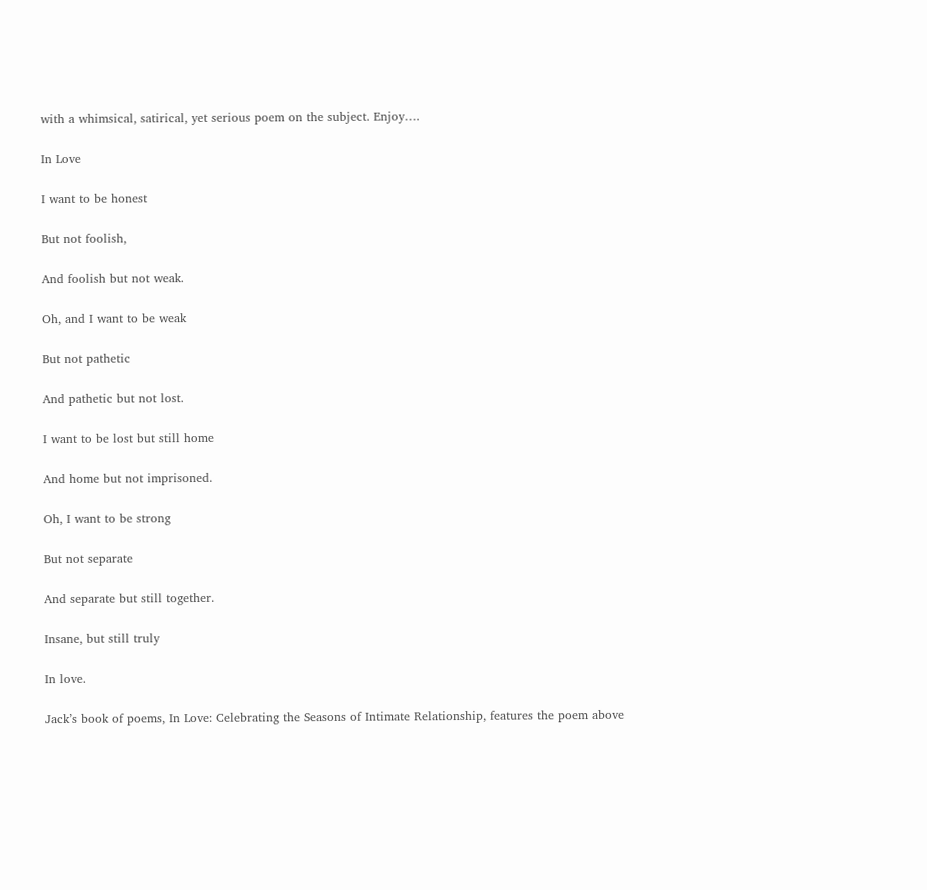with a whimsical, satirical, yet serious poem on the subject. Enjoy….

In Love

I want to be honest

But not foolish,

And foolish but not weak.

Oh, and I want to be weak

But not pathetic

And pathetic but not lost.

I want to be lost but still home

And home but not imprisoned.

Oh, I want to be strong

But not separate

And separate but still together.

Insane, but still truly

In love.

Jack’s book of poems, In Love: Celebrating the Seasons of Intimate Relationship, features the poem above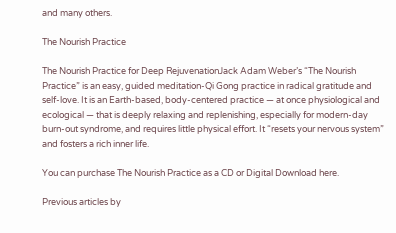and many others.

The Nourish Practice

The Nourish Practice for Deep RejuvenationJack Adam Weber’s “The Nourish Practice” is an easy, guided meditation-Qi Gong practice in radical gratitude and self-love. It is an Earth-based, body-centered practice — at once physiological and ecological — that is deeply relaxing and replenishing, especially for modern-day burn-out syndrome, and requires little physical effort. It “resets your nervous system” and fosters a rich inner life.

You can purchase The Nourish Practice as a CD or Digital Download here.

Previous articles by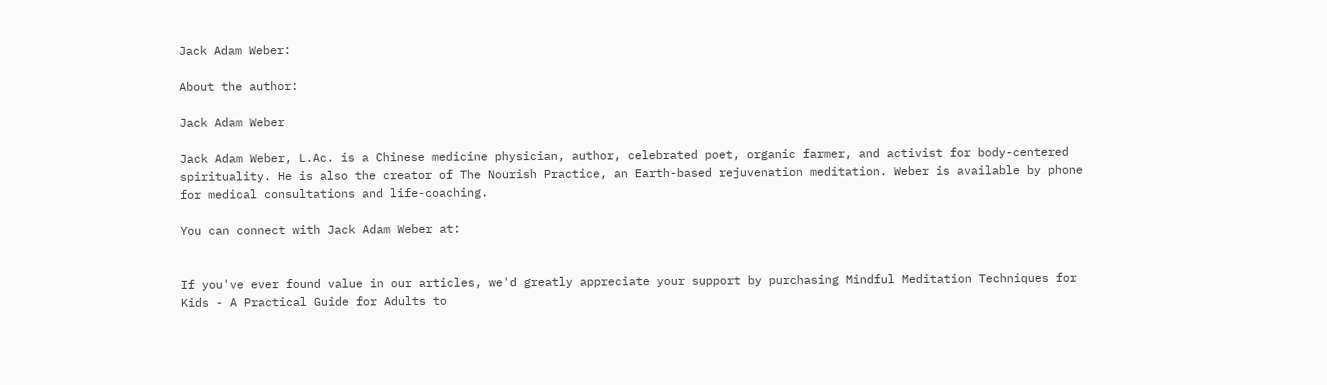Jack Adam Weber:

About the author:

Jack Adam Weber

Jack Adam Weber, L.Ac. is a Chinese medicine physician, author, celebrated poet, organic farmer, and activist for body-centered spirituality. He is also the creator of The Nourish Practice, an Earth-based rejuvenation meditation. Weber is available by phone for medical consultations and life-coaching.

You can connect with Jack Adam Weber at:


If you've ever found value in our articles, we'd greatly appreciate your support by purchasing Mindful Meditation Techniques for Kids - A Practical Guide for Adults to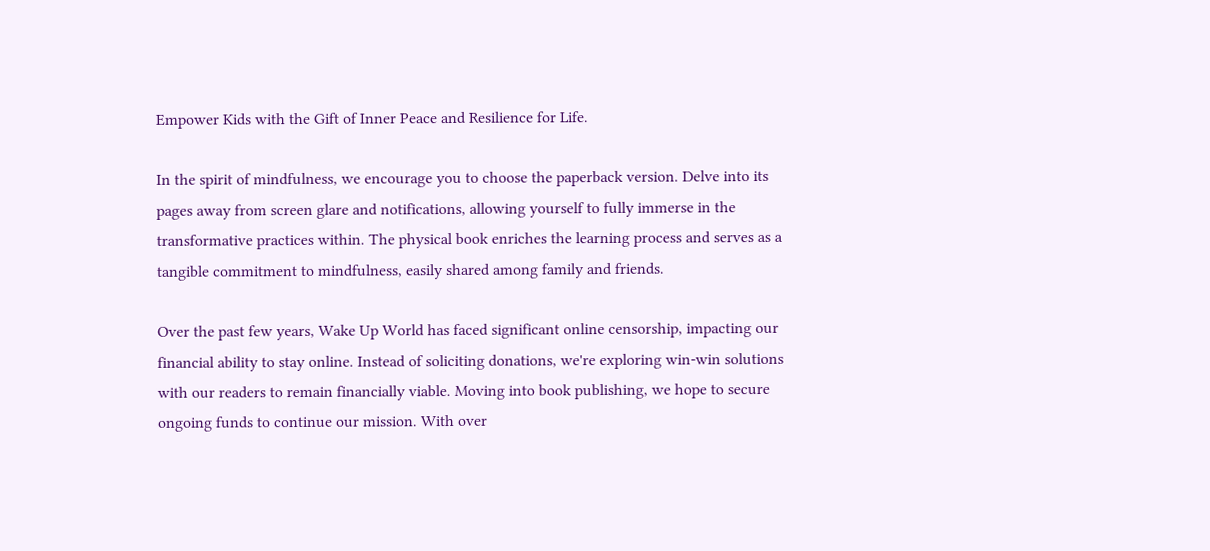Empower Kids with the Gift of Inner Peace and Resilience for Life.

In the spirit of mindfulness, we encourage you to choose the paperback version. Delve into its pages away from screen glare and notifications, allowing yourself to fully immerse in the transformative practices within. The physical book enriches the learning process and serves as a tangible commitment to mindfulness, easily shared among family and friends.

Over the past few years, Wake Up World has faced significant online censorship, impacting our financial ability to stay online. Instead of soliciting donations, we're exploring win-win solutions with our readers to remain financially viable. Moving into book publishing, we hope to secure ongoing funds to continue our mission. With over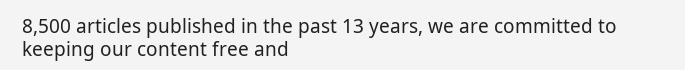8,500 articles published in the past 13 years, we are committed to keeping our content free and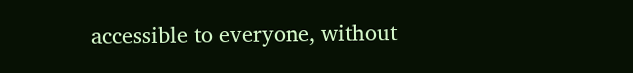accessible to everyone, without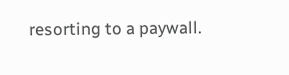resorting to a paywall.